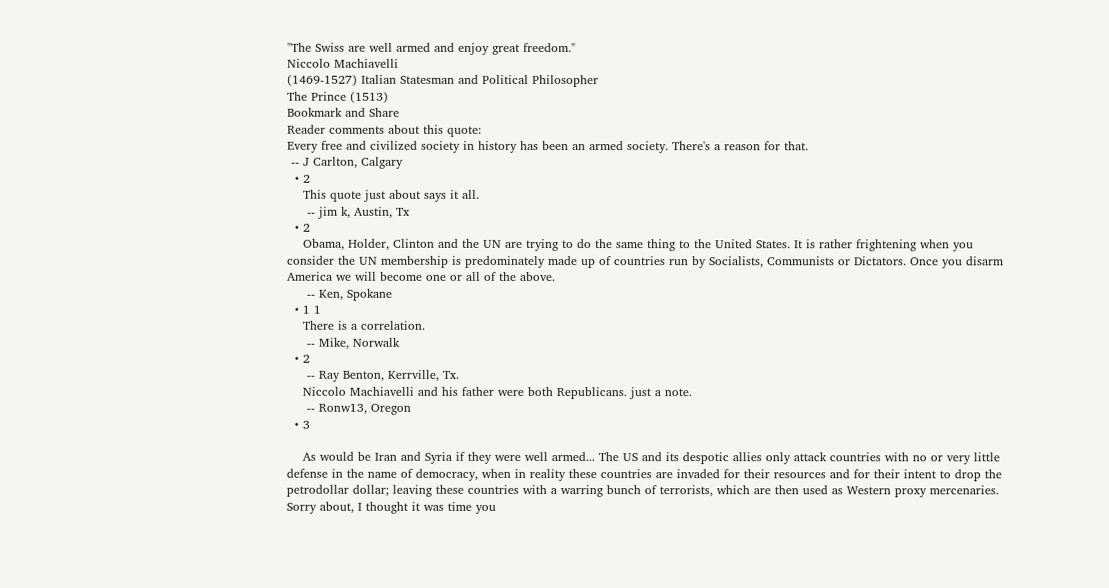"The Swiss are well armed and enjoy great freedom."
Niccolo Machiavelli
(1469-1527) Italian Statesman and Political Philosopher
The Prince (1513)
Bookmark and Share
Reader comments about this quote:
Every free and civilized society in history has been an armed society. There's a reason for that.
 -- J Carlton, Calgary
  • 2
    This quote just about says it all.
     -- jim k, Austin, Tx
  • 2
    Obama, Holder, Clinton and the UN are trying to do the same thing to the United States. It is rather frightening when you consider the UN membership is predominately made up of countries run by Socialists, Communists or Dictators. Once you disarm America we will become one or all of the above.
     -- Ken, Spokane
  • 1 1
    There is a correlation.
     -- Mike, Norwalk
  • 2
     -- Ray Benton, Kerrville, Tx.
    Niccolo Machiavelli and his father were both Republicans. just a note.
     -- Ronw13, Oregon
  • 3

    As would be Iran and Syria if they were well armed... The US and its despotic allies only attack countries with no or very little defense in the name of democracy, when in reality these countries are invaded for their resources and for their intent to drop the petrodollar dollar; leaving these countries with a warring bunch of terrorists, which are then used as Western proxy mercenaries. Sorry about, I thought it was time you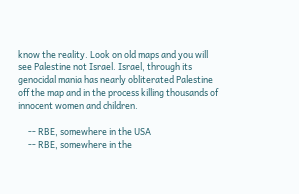know the reality. Look on old maps and you will see Palestine not Israel. Israel, through its genocidal mania has nearly obliterated Palestine off the map and in the process killing thousands of innocent women and children.

     -- RBE, somewhere in the USA
     -- RBE, somewhere in the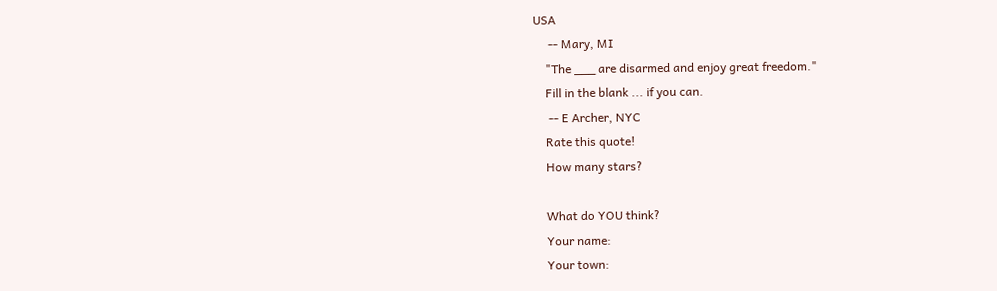USA
     -- Mary, MI
    "The ___ are disarmed and enjoy great freedom."
    Fill in the blank ... if you can.
     -- E Archer, NYC
    Rate this quote!
    How many stars?

    What do YOU think?
    Your name:
    Your town: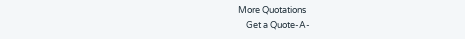More Quotations
    Get a Quote-A-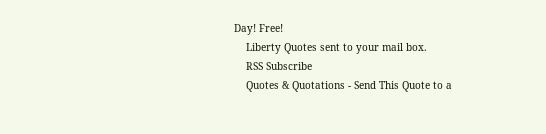Day! Free!
    Liberty Quotes sent to your mail box.
    RSS Subscribe
    Quotes & Quotations - Send This Quote to a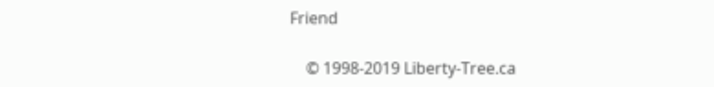Friend

    © 1998-2019 Liberty-Tree.ca